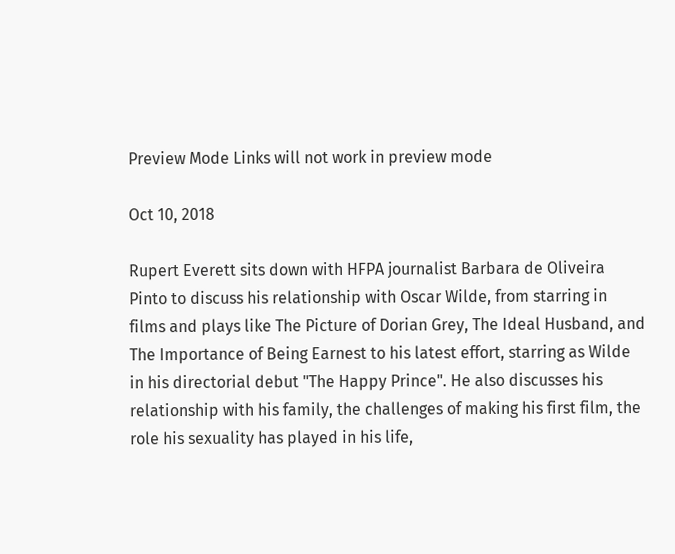Preview Mode Links will not work in preview mode

Oct 10, 2018

Rupert Everett sits down with HFPA journalist Barbara de Oliveira Pinto to discuss his relationship with Oscar Wilde, from starring in films and plays like The Picture of Dorian Grey, The Ideal Husband, and The Importance of Being Earnest to his latest effort, starring as Wilde in his directorial debut "The Happy Prince". He also discusses his relationship with his family, the challenges of making his first film, the role his sexuality has played in his life,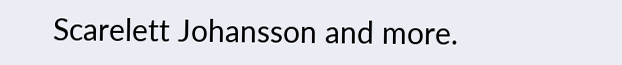Scarelett Johansson and more.